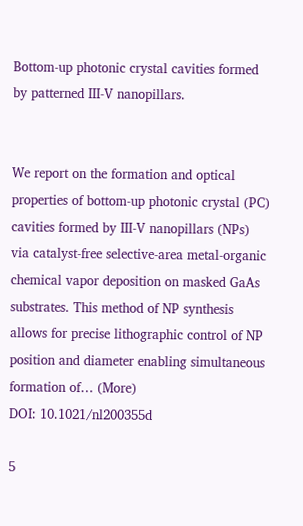Bottom-up photonic crystal cavities formed by patterned III-V nanopillars.


We report on the formation and optical properties of bottom-up photonic crystal (PC) cavities formed by III-V nanopillars (NPs) via catalyst-free selective-area metal-organic chemical vapor deposition on masked GaAs substrates. This method of NP synthesis allows for precise lithographic control of NP position and diameter enabling simultaneous formation of… (More)
DOI: 10.1021/nl200355d

5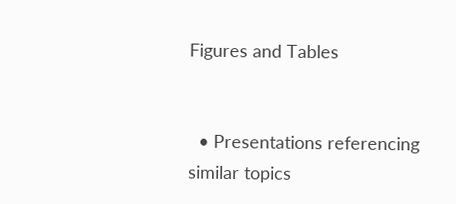Figures and Tables


  • Presentations referencing similar topics